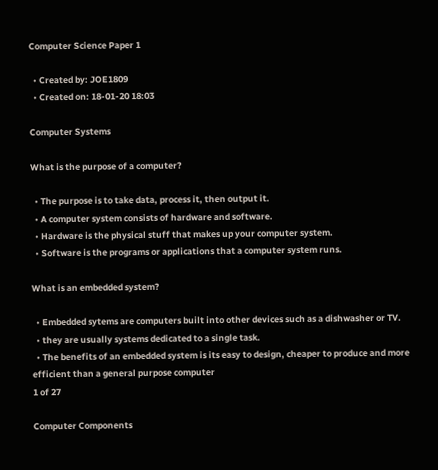Computer Science Paper 1

  • Created by: JOE1809
  • Created on: 18-01-20 18:03

Computer Systems

What is the purpose of a computer?

  • The purpose is to take data, process it, then output it.
  • A computer system consists of hardware and software.
  • Hardware is the physical stuff that makes up your computer system.
  • Software is the programs or applications that a computer system runs.

What is an embedded system?

  • Embedded sytems are computers built into other devices such as a dishwasher or TV.
  • they are usually systems dedicated to a single task.
  • The benefits of an embedded system is its easy to design, cheaper to produce and more efficient than a general purpose computer
1 of 27

Computer Components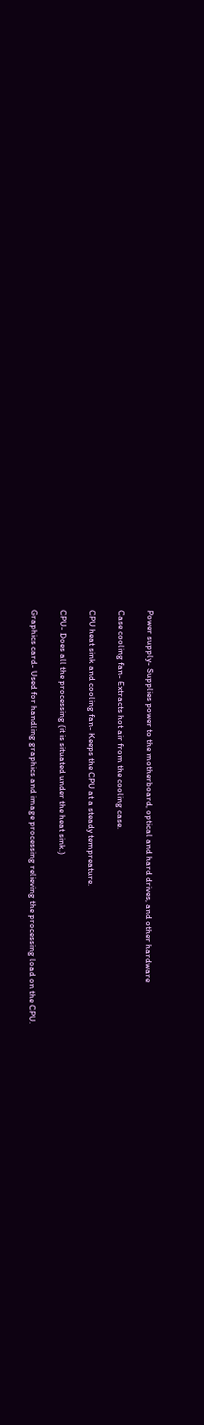Power supply- Supplies power to the motherboard, optical and hard drives, and other hardware

Case cooling fan- Extracts hot air from the cooling case.

CPU heat sink and cooling fan- Keeps the CPU at a steady tempreature.

CPU- Does all the processing (it is situated under the heat sink.)

Graphics card- Used for handling graphics and image processing relieving the processing load on the CPU.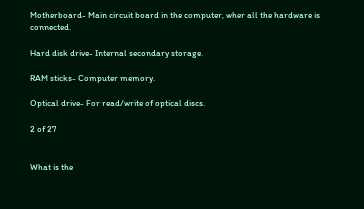Motherboard- Main circuit board in the computer, wher all the hardware is connected.

Hard disk drive- Internal secondary storage.

RAM sticks- Computer memory.

Optical drive- For read/write of optical discs.

2 of 27


What is the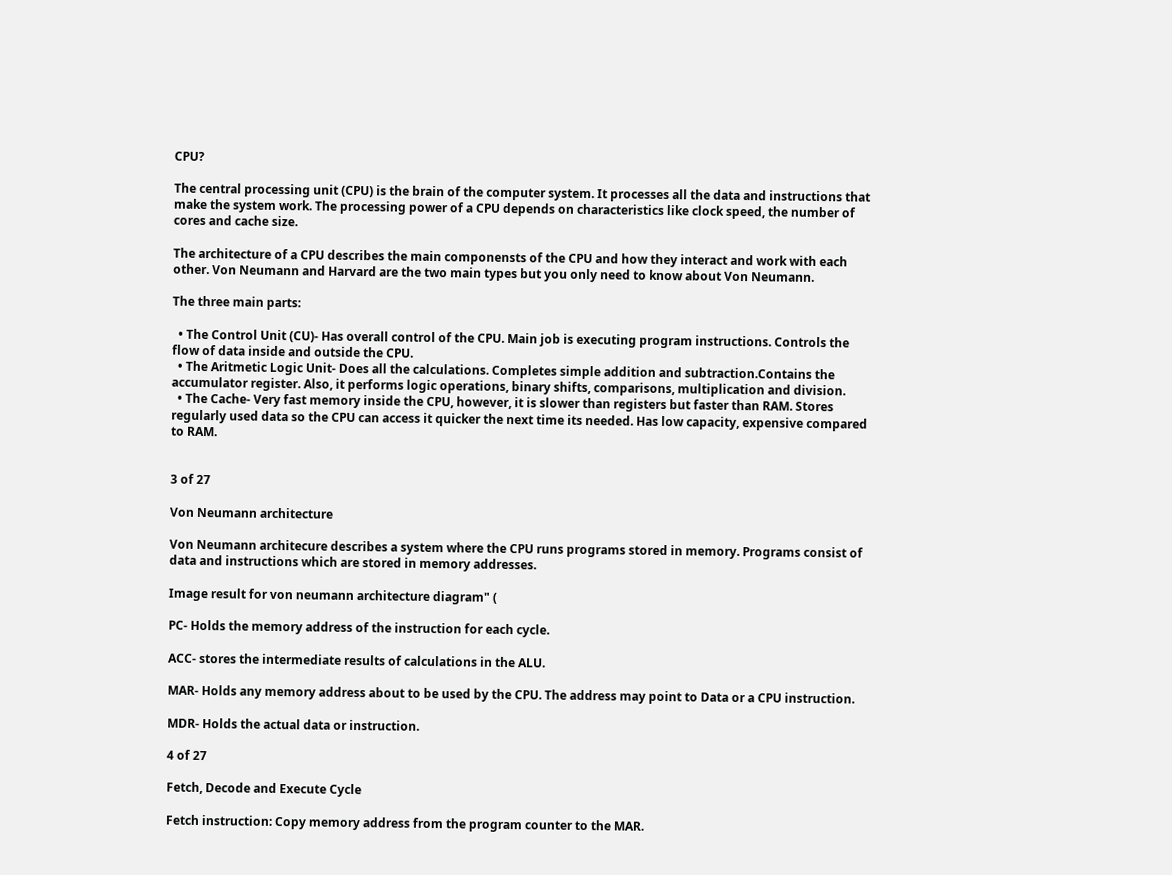CPU?

The central processing unit (CPU) is the brain of the computer system. It processes all the data and instructions that make the system work. The processing power of a CPU depends on characteristics like clock speed, the number of cores and cache size.

The architecture of a CPU describes the main componensts of the CPU and how they interact and work with each other. Von Neumann and Harvard are the two main types but you only need to know about Von Neumann.

The three main parts:

  • The Control Unit (CU)- Has overall control of the CPU. Main job is executing program instructions. Controls the flow of data inside and outside the CPU.
  • The Aritmetic Logic Unit- Does all the calculations. Completes simple addition and subtraction.Contains the accumulator register. Also, it performs logic operations, binary shifts, comparisons, multiplication and division.
  • The Cache- Very fast memory inside the CPU, however, it is slower than registers but faster than RAM. Stores regularly used data so the CPU can access it quicker the next time its needed. Has low capacity, expensive compared to RAM.


3 of 27

Von Neumann architecture

Von Neumann architecure describes a system where the CPU runs programs stored in memory. Programs consist of data and instructions which are stored in memory addresses.

Image result for von neumann architecture diagram" (

PC- Holds the memory address of the instruction for each cycle.

ACC- stores the intermediate results of calculations in the ALU.

MAR- Holds any memory address about to be used by the CPU. The address may point to Data or a CPU instruction.

MDR- Holds the actual data or instruction.

4 of 27

Fetch, Decode and Execute Cycle

Fetch instruction: Copy memory address from the program counter to the MAR.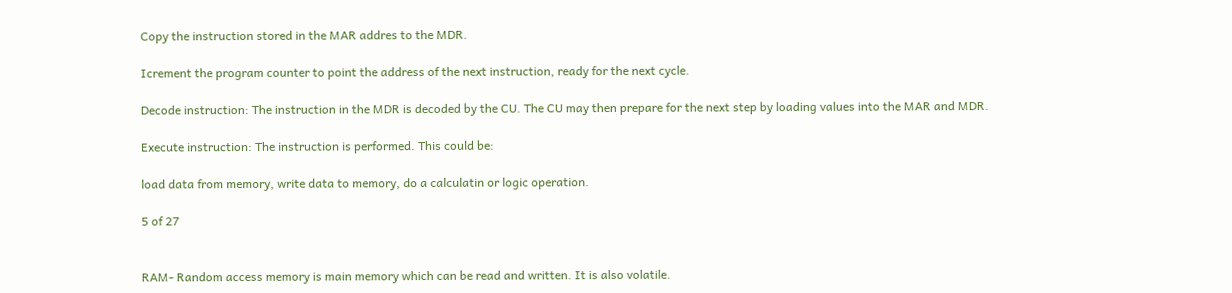Copy the instruction stored in the MAR addres to the MDR.

Icrement the program counter to point the address of the next instruction, ready for the next cycle.

Decode instruction: The instruction in the MDR is decoded by the CU. The CU may then prepare for the next step by loading values into the MAR and MDR.

Execute instruction: The instruction is performed. This could be:

load data from memory, write data to memory, do a calculatin or logic operation.

5 of 27


RAM- Random access memory is main memory which can be read and written. It is also volatile.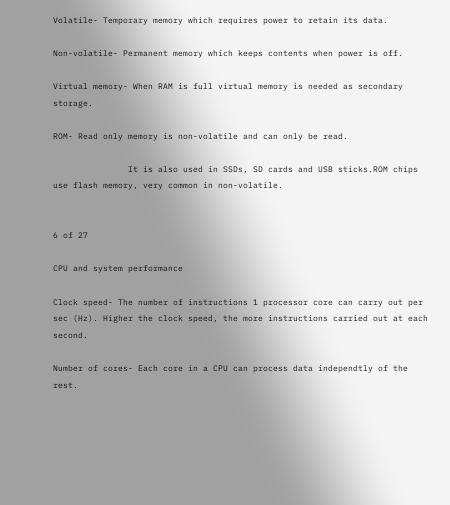Volatile- Temporary memory which requires power to retain its data.

Non-volatile- Permanent memory which keeps contents when power is off.

Virtual memory- When RAM is full virtual memory is needed as secondary storage.

ROM- Read only memory is non-volatile and can only be read.

               It is also used in SSDs, SD cards and USB sticks.ROM chips use flash memory, very common in non-volatile.


6 of 27

CPU and system performance

Clock speed- The number of instructions 1 processor core can carry out per sec (Hz). Higher the clock speed, the more instructions carried out at each second.

Number of cores- Each core in a CPU can process data independtly of the rest.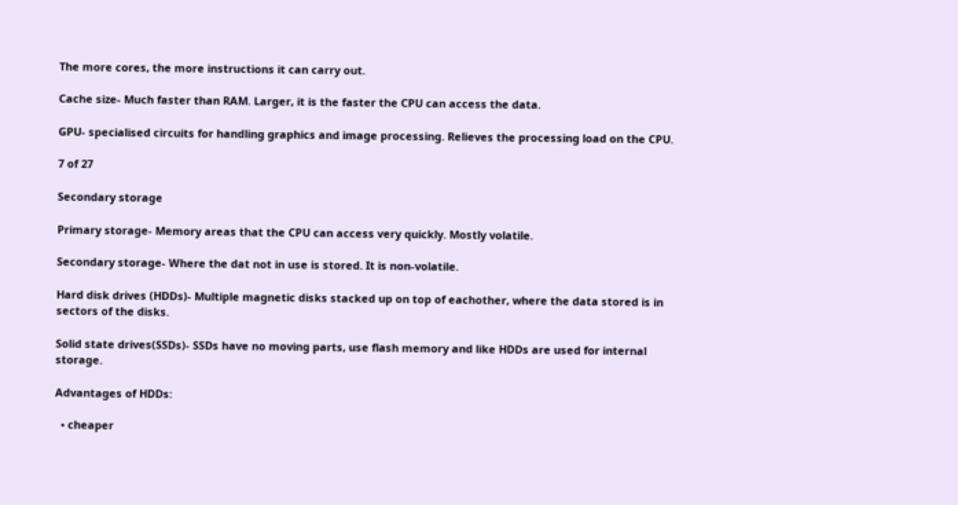The more cores, the more instructions it can carry out.

Cache size- Much faster than RAM. Larger, it is the faster the CPU can access the data.

GPU- specialised circuits for handling graphics and image processing. Relieves the processing load on the CPU.

7 of 27

Secondary storage

Primary storage- Memory areas that the CPU can access very quickly. Mostly volatile.

Secondary storage- Where the dat not in use is stored. It is non-volatile.

Hard disk drives (HDDs)- Multiple magnetic disks stacked up on top of eachother, where the data stored is in sectors of the disks.

Solid state drives(SSDs)- SSDs have no moving parts, use flash memory and like HDDs are used for internal storage.

Advantages of HDDs:

  • cheaper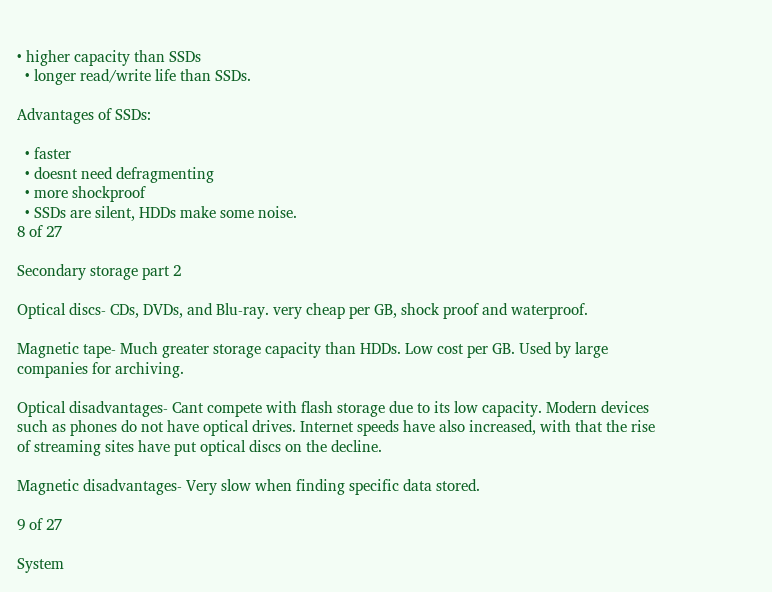• higher capacity than SSDs
  • longer read/write life than SSDs.

Advantages of SSDs:

  • faster
  • doesnt need defragmenting
  • more shockproof
  • SSDs are silent, HDDs make some noise.
8 of 27

Secondary storage part 2

Optical discs- CDs, DVDs, and Blu-ray. very cheap per GB, shock proof and waterproof.

Magnetic tape- Much greater storage capacity than HDDs. Low cost per GB. Used by large companies for archiving.

Optical disadvantages- Cant compete with flash storage due to its low capacity. Modern devices such as phones do not have optical drives. Internet speeds have also increased, with that the rise of streaming sites have put optical discs on the decline.

Magnetic disadvantages- Very slow when finding specific data stored.

9 of 27

System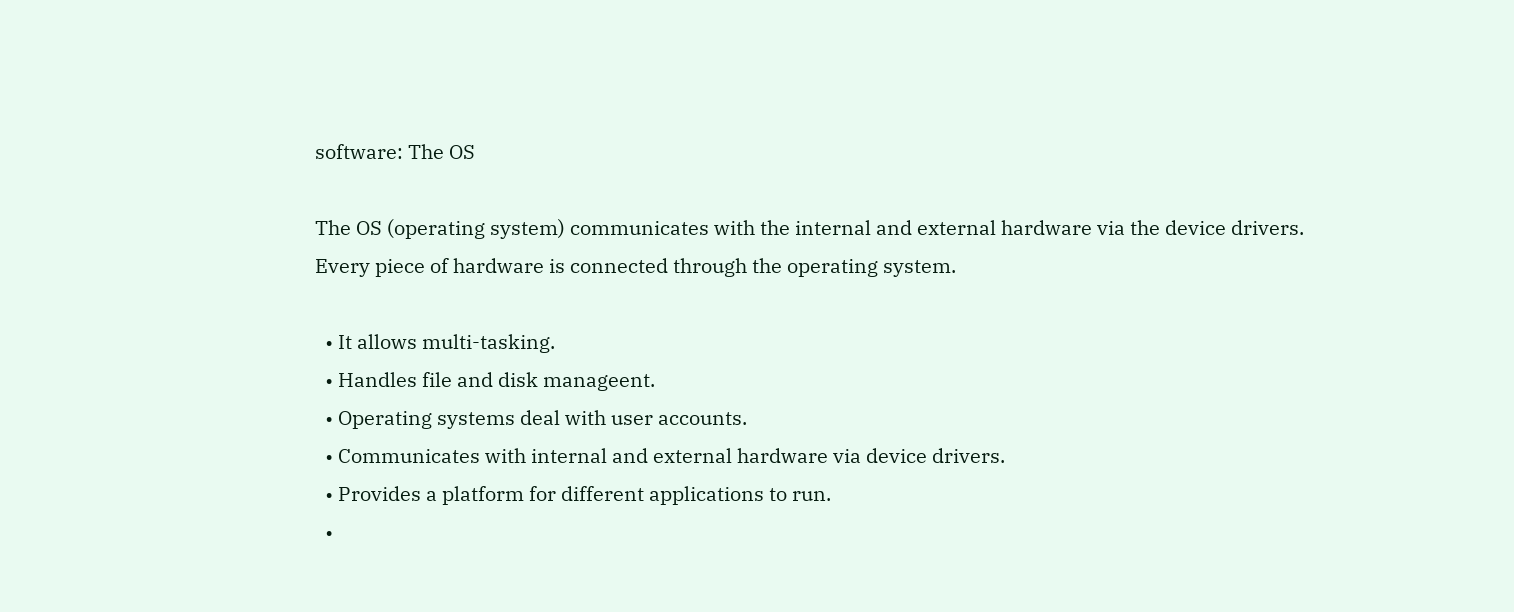software: The OS

The OS (operating system) communicates with the internal and external hardware via the device drivers. Every piece of hardware is connected through the operating system.

  • It allows multi-tasking.
  • Handles file and disk manageent.
  • Operating systems deal with user accounts.
  • Communicates with internal and external hardware via device drivers.
  • Provides a platform for different applications to run.
  •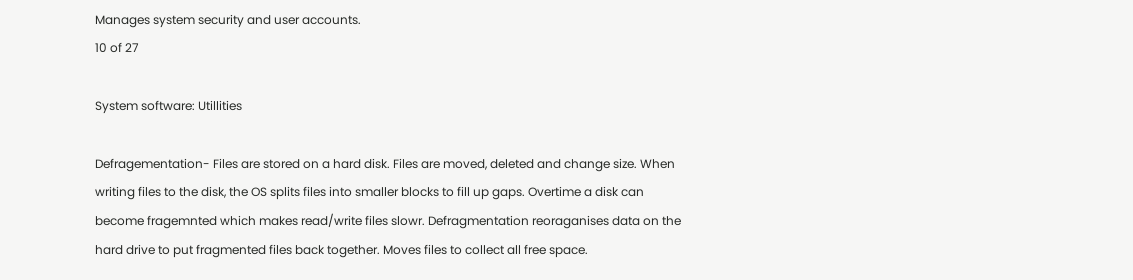Manages system security and user accounts.
10 of 27

System software: Utillities

Defragementation- Files are stored on a hard disk. Files are moved, deleted and change size. When writing files to the disk, the OS splits files into smaller blocks to fill up gaps. Overtime a disk can become fragemnted which makes read/write files slowr. Defragmentation reoraganises data on the hard drive to put fragmented files back together. Moves files to collect all free space.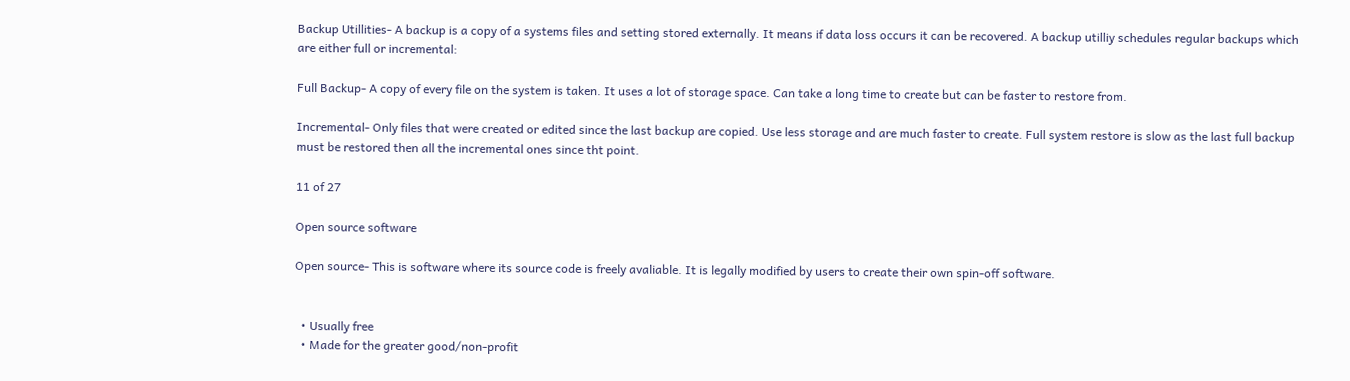Backup Utillities- A backup is a copy of a systems files and setting stored externally. It means if data loss occurs it can be recovered. A backup utilliy schedules regular backups which are either full or incremental:

Full Backup- A copy of every file on the system is taken. It uses a lot of storage space. Can take a long time to create but can be faster to restore from.

Incremental- Only files that were created or edited since the last backup are copied. Use less storage and are much faster to create. Full system restore is slow as the last full backup must be restored then all the incremental ones since tht point.

11 of 27

Open source software

Open source- This is software where its source code is freely avaliable. It is legally modified by users to create their own spin-off software.


  • Usually free
  • Made for the greater good/non-profit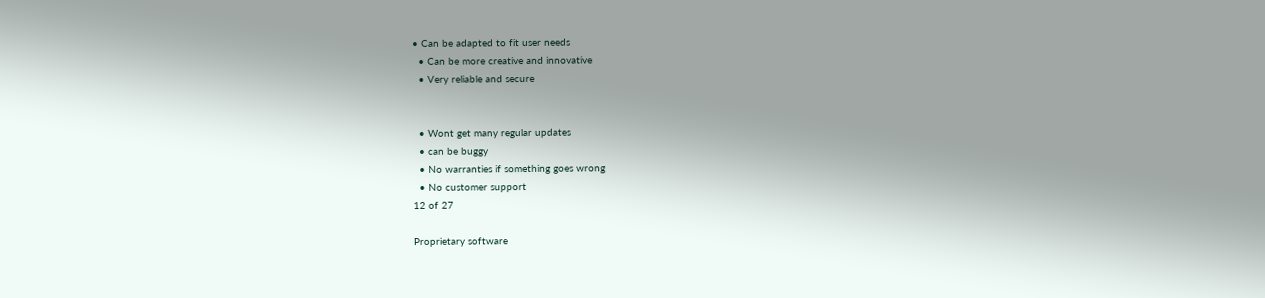• Can be adapted to fit user needs
  • Can be more creative and innovative
  • Very reliable and secure


  • Wont get many regular updates
  • can be buggy
  • No warranties if something goes wrong
  • No customer support
12 of 27

Proprietary software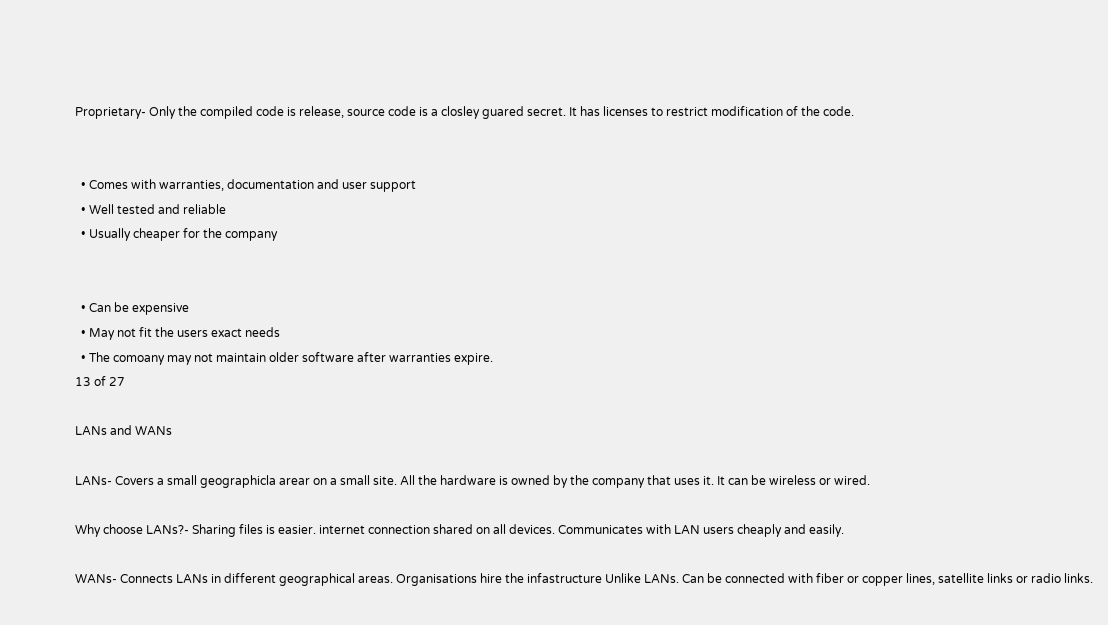Proprietary- Only the compiled code is release, source code is a closley guared secret. It has licenses to restrict modification of the code.


  • Comes with warranties, documentation and user support
  • Well tested and reliable
  • Usually cheaper for the company


  • Can be expensive
  • May not fit the users exact needs
  • The comoany may not maintain older software after warranties expire.
13 of 27

LANs and WANs

LANs- Covers a small geographicla arear on a small site. All the hardware is owned by the company that uses it. It can be wireless or wired.

Why choose LANs?- Sharing files is easier. internet connection shared on all devices. Communicates with LAN users cheaply and easily.

WANs- Connects LANs in different geographical areas. Organisations hire the infastructure Unlike LANs. Can be connected with fiber or copper lines, satellite links or radio links.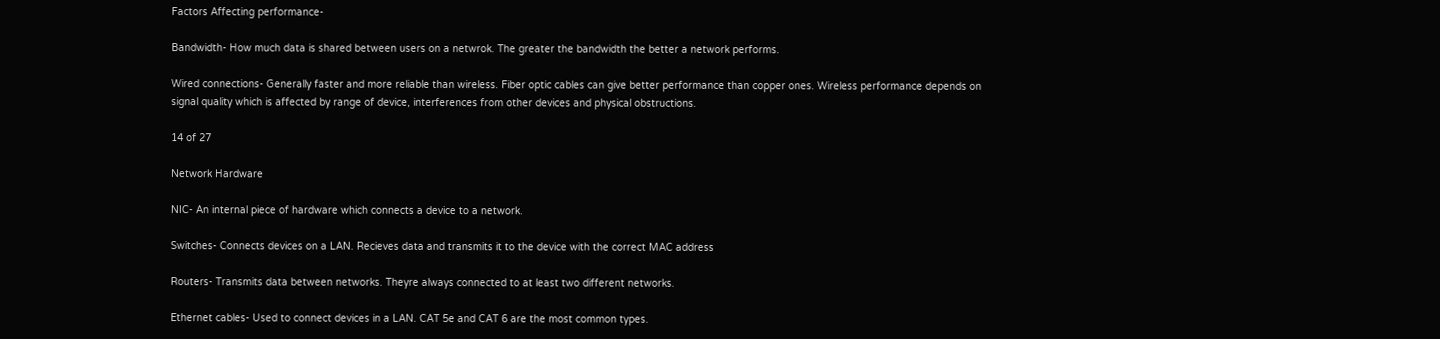Factors Affecting performance-

Bandwidth- How much data is shared between users on a netwrok. The greater the bandwidth the better a network performs.

Wired connections- Generally faster and more reliable than wireless. Fiber optic cables can give better performance than copper ones. Wireless performance depends on signal quality which is affected by range of device, interferences from other devices and physical obstructions.

14 of 27

Network Hardware

NIC- An internal piece of hardware which connects a device to a network.

Switches- Connects devices on a LAN. Recieves data and transmits it to the device with the correct MAC address

Routers- Transmits data between networks. Theyre always connected to at least two different networks.

Ethernet cables- Used to connect devices in a LAN. CAT 5e and CAT 6 are the most common types.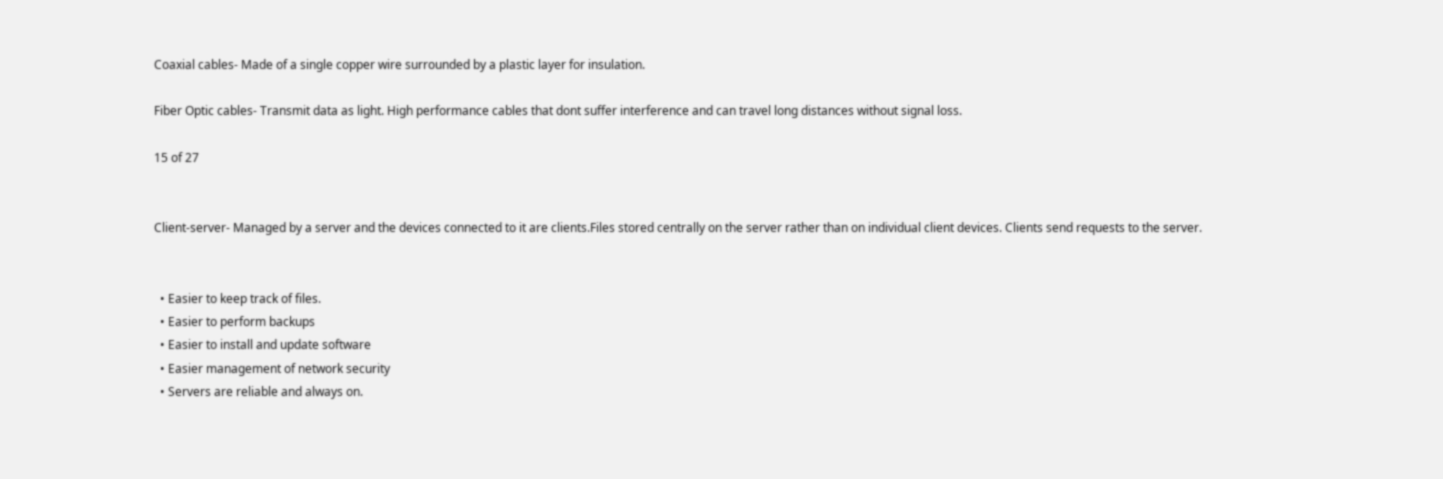Coaxial cables- Made of a single copper wire surrounded by a plastic layer for insulation.

Fiber Optic cables- Transmit data as light. High performance cables that dont suffer interference and can travel long distances without signal loss.

15 of 27


Client-server- Managed by a server and the devices connected to it are clients.Files stored centrally on the server rather than on individual client devices. Clients send requests to the server.


  • Easier to keep track of files.
  • Easier to perform backups
  • Easier to install and update software
  • Easier management of network security
  • Servers are reliable and always on.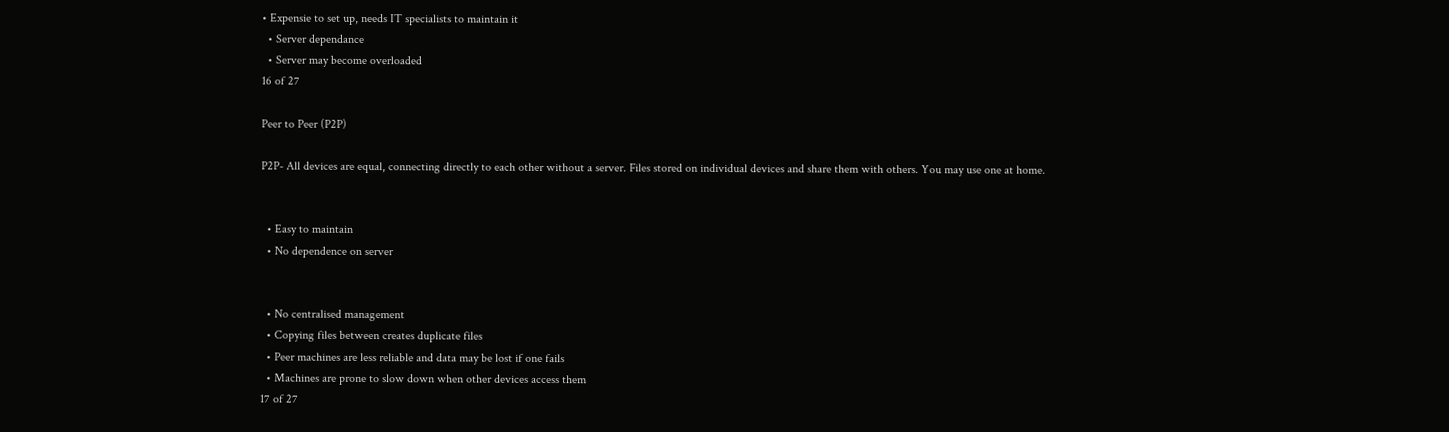• Expensie to set up, needs IT specialists to maintain it
  • Server dependance
  • Server may become overloaded
16 of 27

Peer to Peer (P2P)

P2P- All devices are equal, connecting directly to each other without a server. Files stored on individual devices and share them with others. You may use one at home.


  • Easy to maintain
  • No dependence on server


  • No centralised management
  • Copying files between creates duplicate files
  • Peer machines are less reliable and data may be lost if one fails
  • Machines are prone to slow down when other devices access them
17 of 27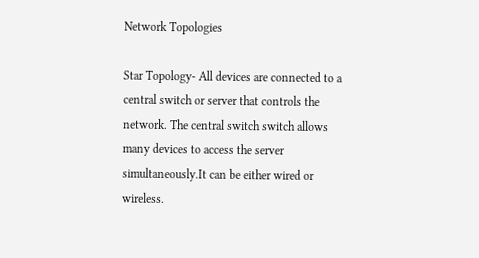Network Topologies

Star Topology- All devices are connected to a central switch or server that controls the network. The central switch switch allows many devices to access the server simultaneously.It can be either wired or wireless.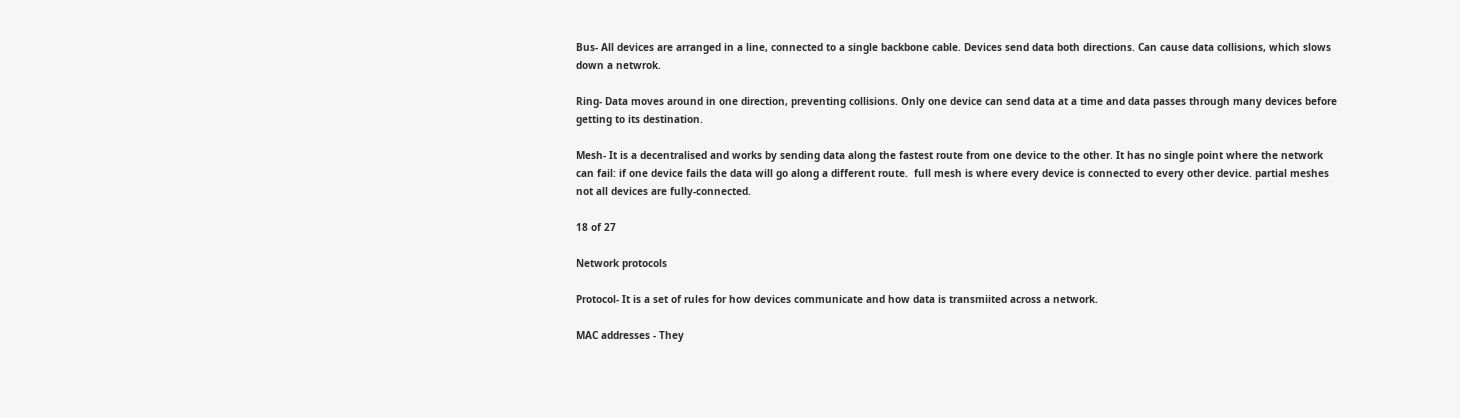Bus- All devices are arranged in a line, connected to a single backbone cable. Devices send data both directions. Can cause data collisions, which slows down a netwrok.

Ring- Data moves around in one direction, preventing collisions. Only one device can send data at a time and data passes through many devices before getting to its destination.

Mesh- It is a decentralised and works by sending data along the fastest route from one device to the other. It has no single point where the network can fail: if one device fails the data will go along a different route.  full mesh is where every device is connected to every other device. partial meshes not all devices are fully-connected.

18 of 27

Network protocols

Protocol- It is a set of rules for how devices communicate and how data is transmiited across a network.

MAC addresses - They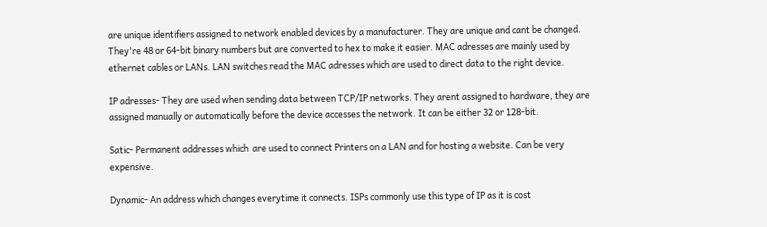are unique identifiers assigned to network enabled devices by a manufacturer. They are unique and cant be changed. They're 48 or 64-bit binary numbers but are converted to hex to make it easier. MAC adresses are mainly used by ethernet cables or LANs. LAN switches read the MAC adresses which are used to direct data to the right device.

IP adresses- They are used when sending data between TCP/IP networks. They arent assigned to hardware, they are assigned manually or automatically before the device accesses the network. It can be either 32 or 128-bit.

Satic- Permanent addresses which  are used to connect Printers on a LAN and for hosting a website. Can be very expensive.

Dynamic- An address which changes everytime it connects. ISPs commonly use this type of IP as it is cost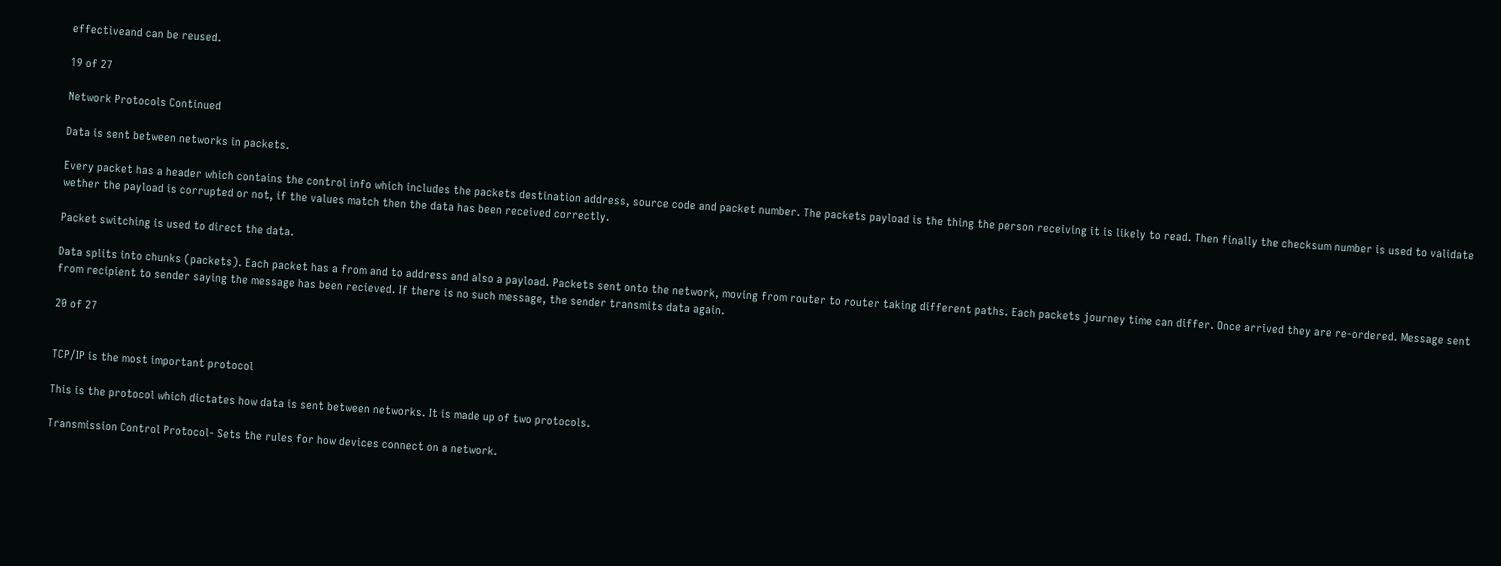effectiveand can be reused.

19 of 27

Network Protocols Continued

Data is sent between networks in packets.

Every packet has a header which contains the control info which includes the packets destination address, source code and packet number. The packets payload is the thing the person receiving it is likely to read. Then finally the checksum number is used to validate wether the payload is corrupted or not, if the values match then the data has been received correctly.

Packet switching is used to direct the data.

Data splits into chunks (packets). Each packet has a from and to address and also a payload. Packets sent onto the network, moving from router to router taking different paths. Each packets journey time can differ. Once arrived they are re-ordered. Message sent from recipient to sender saying the message has been recieved. If there is no such message, the sender transmits data again.

20 of 27


TCP/IP is the most important protocol

This is the protocol which dictates how data is sent between networks. It is made up of two protocols.

Transmission Control Protocol- Sets the rules for how devices connect on a network.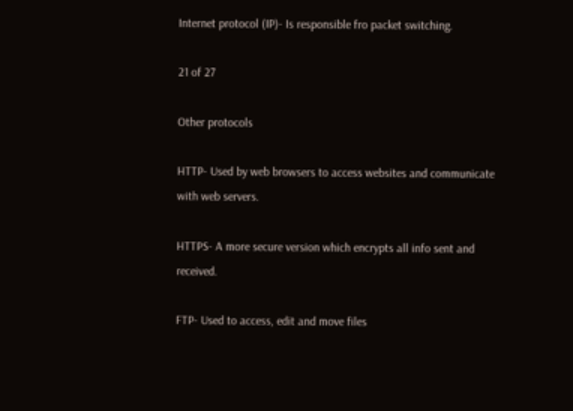Internet protocol (IP)- Is responsible fro packet switching.

21 of 27

Other protocols

HTTP- Used by web browsers to access websites and communicate with web servers.

HTTPS- A more secure version which encrypts all info sent and received.

FTP- Used to access, edit and move files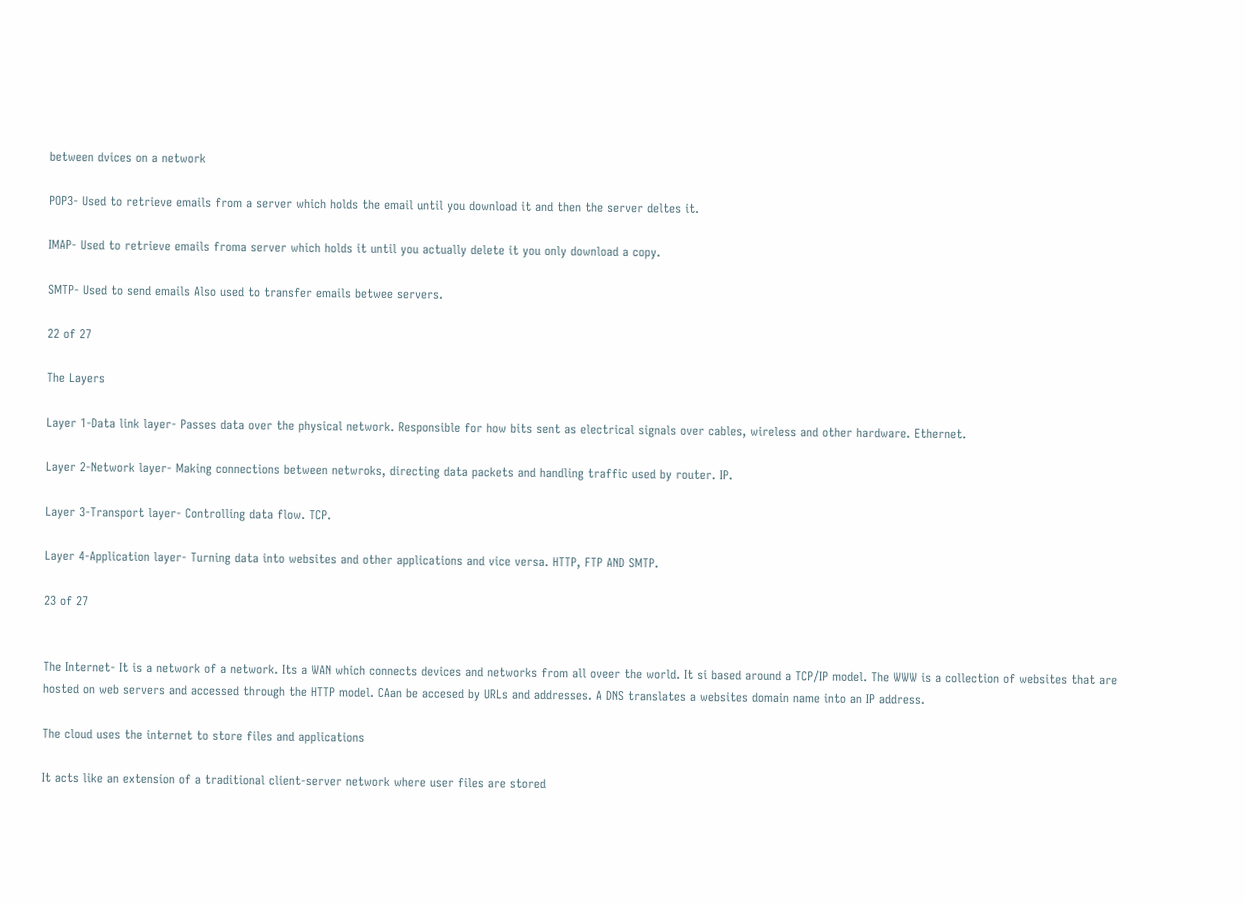between dvices on a network

POP3- Used to retrieve emails from a server which holds the email until you download it and then the server deltes it.

IMAP- Used to retrieve emails froma server which holds it until you actually delete it you only download a copy.

SMTP- Used to send emails Also used to transfer emails betwee servers.

22 of 27

The Layers

Layer 1-Data link layer- Passes data over the physical network. Responsible for how bits sent as electrical signals over cables, wireless and other hardware. Ethernet.

Layer 2-Network layer- Making connections between netwroks, directing data packets and handling traffic used by router. IP.

Layer 3-Transport layer- Controlling data flow. TCP.

Layer 4-Application layer- Turning data into websites and other applications and vice versa. HTTP, FTP AND SMTP.

23 of 27


The Internet- It is a network of a network. Its a WAN which connects devices and networks from all oveer the world. It si based around a TCP/IP model. The WWW is a collection of websites that are hosted on web servers and accessed through the HTTP model. CAan be accesed by URLs and addresses. A DNS translates a websites domain name into an IP address.

The cloud uses the internet to store files and applications

It acts like an extension of a traditional client-server network where user files are stored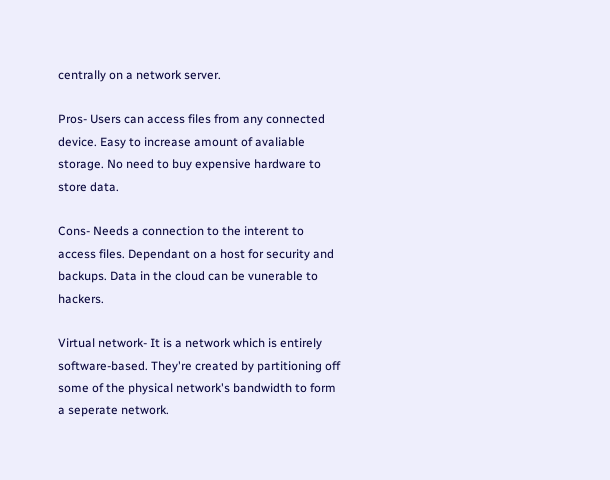centrally on a network server.

Pros- Users can access files from any connected device. Easy to increase amount of avaliable storage. No need to buy expensive hardware to store data.

Cons- Needs a connection to the interent to access files. Dependant on a host for security and backups. Data in the cloud can be vunerable to hackers.

Virtual network- It is a network which is entirely software-based. They're created by partitioning off some of the physical network's bandwidth to form a seperate network.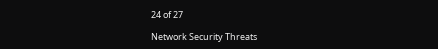24 of 27

Network Security Threats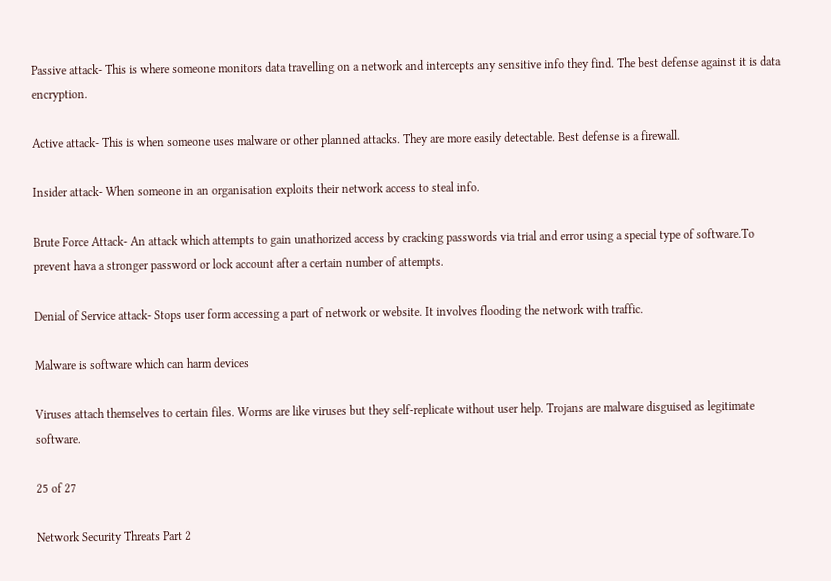Passive attack- This is where someone monitors data travelling on a network and intercepts any sensitive info they find. The best defense against it is data encryption.

Active attack- This is when someone uses malware or other planned attacks. They are more easily detectable. Best defense is a firewall.

Insider attack- When someone in an organisation exploits their network access to steal info.

Brute Force Attack- An attack which attempts to gain unathorized access by cracking passwords via trial and error using a special type of software.To prevent hava a stronger password or lock account after a certain number of attempts.

Denial of Service attack- Stops user form accessing a part of network or website. It involves flooding the network with traffic.

Malware is software which can harm devices

Viruses attach themselves to certain files. Worms are like viruses but they self-replicate without user help. Trojans are malware disguised as legitimate software.

25 of 27

Network Security Threats Part 2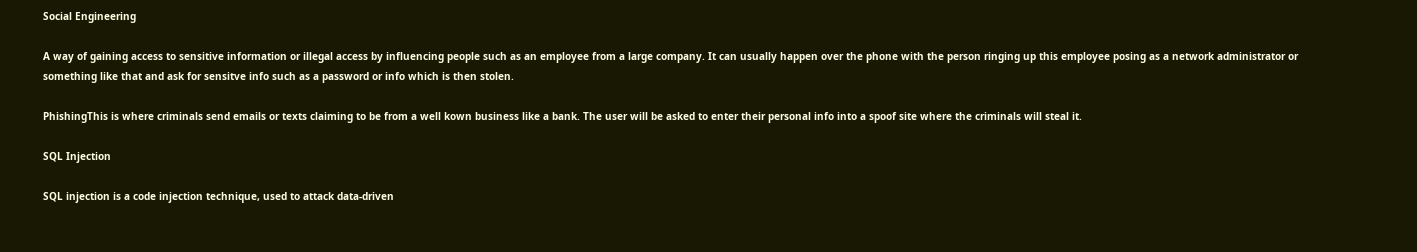Social Engineering

A way of gaining access to sensitive information or illegal access by influencing people such as an employee from a large company. It can usually happen over the phone with the person ringing up this employee posing as a network administrator or something like that and ask for sensitve info such as a password or info which is then stolen.

PhishingThis is where criminals send emails or texts claiming to be from a well kown business like a bank. The user will be asked to enter their personal info into a spoof site where the criminals will steal it.

SQL Injection

SQL injection is a code injection technique, used to attack data-driven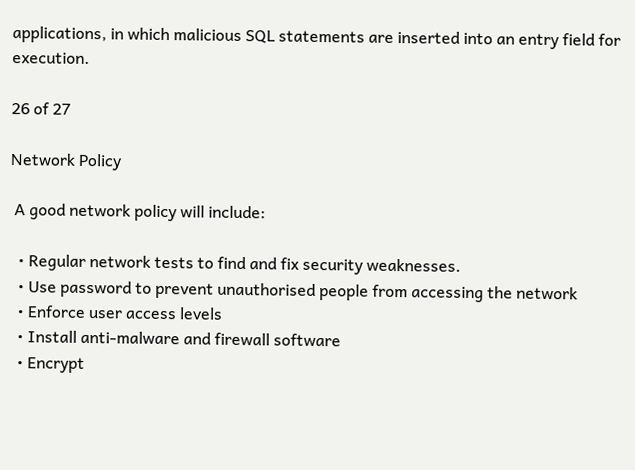applications, in which malicious SQL statements are inserted into an entry field for execution.

26 of 27

Network Policy

 A good network policy will include:

  • Regular network tests to find and fix security weaknesses.
  • Use password to prevent unauthorised people from accessing the network
  • Enforce user access levels
  • Install anti-malware and firewall software
  • Encrypt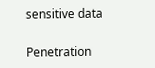sensitive data

Penetration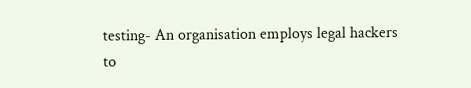testing- An organisation employs legal hackers to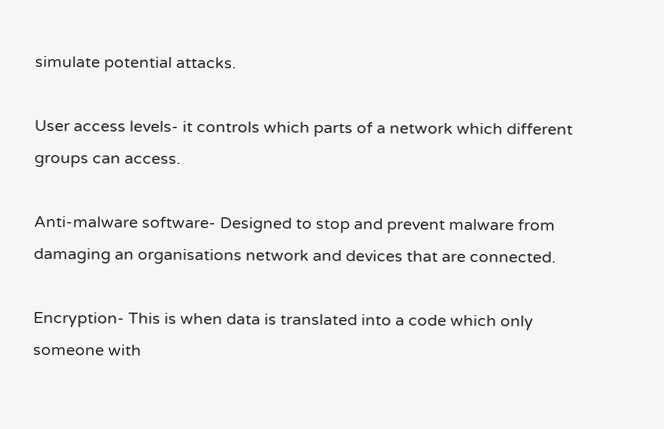simulate potential attacks.

User access levels- it controls which parts of a network which different groups can access.

Anti-malware software- Designed to stop and prevent malware from damaging an organisations network and devices that are connected.

Encryption- This is when data is translated into a code which only someone with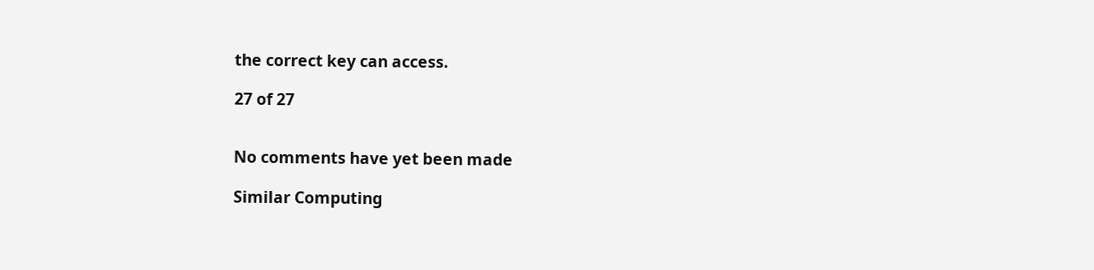the correct key can access.

27 of 27


No comments have yet been made

Similar Computing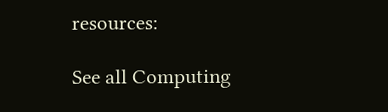resources:

See all Computing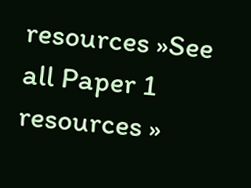resources »See all Paper 1 resources »